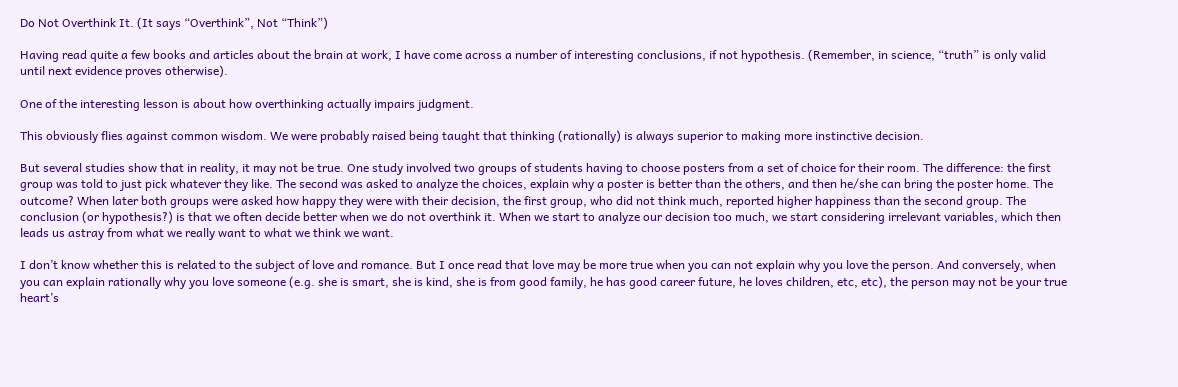Do Not Overthink It. (It says “Overthink”, Not “Think”)

Having read quite a few books and articles about the brain at work, I have come across a number of interesting conclusions, if not hypothesis. (Remember, in science, “truth” is only valid until next evidence proves otherwise).

One of the interesting lesson is about how overthinking actually impairs judgment.

This obviously flies against common wisdom. We were probably raised being taught that thinking (rationally) is always superior to making more instinctive decision.

But several studies show that in reality, it may not be true. One study involved two groups of students having to choose posters from a set of choice for their room. The difference: the first group was told to just pick whatever they like. The second was asked to analyze the choices, explain why a poster is better than the others, and then he/she can bring the poster home. The outcome? When later both groups were asked how happy they were with their decision, the first group, who did not think much, reported higher happiness than the second group. The conclusion (or hypothesis?) is that we often decide better when we do not overthink it. When we start to analyze our decision too much, we start considering irrelevant variables, which then leads us astray from what we really want to what we think we want.

I don’t know whether this is related to the subject of love and romance. But I once read that love may be more true when you can not explain why you love the person. And conversely, when you can explain rationally why you love someone (e.g. she is smart, she is kind, she is from good family, he has good career future, he loves children, etc, etc), the person may not be your true heart’s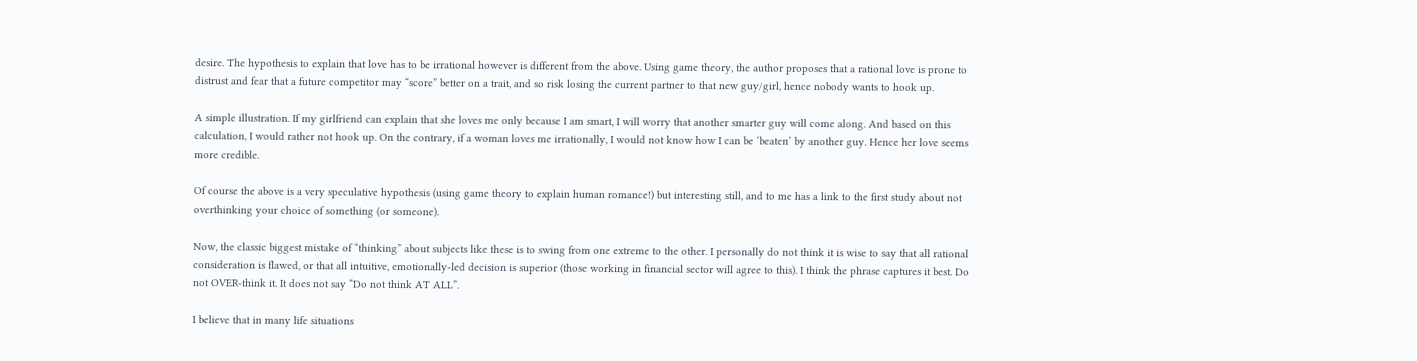desire. The hypothesis to explain that love has to be irrational however is different from the above. Using game theory, the author proposes that a rational love is prone to distrust and fear that a future competitor may “score” better on a trait, and so risk losing the current partner to that new guy/girl, hence nobody wants to hook up.

A simple illustration. If my girlfriend can explain that she loves me only because I am smart, I will worry that another smarter guy will come along. And based on this calculation, I would rather not hook up. On the contrary, if a woman loves me irrationally, I would not know how I can be ‘beaten’ by another guy. Hence her love seems more credible.

Of course the above is a very speculative hypothesis (using game theory to explain human romance!) but interesting still, and to me has a link to the first study about not overthinking your choice of something (or someone).

Now, the classic biggest mistake of “thinking” about subjects like these is to swing from one extreme to the other. I personally do not think it is wise to say that all rational consideration is flawed, or that all intuitive, emotionally-led decision is superior (those working in financial sector will agree to this). I think the phrase captures it best. Do not OVER-think it. It does not say “Do not think AT ALL”.

I believe that in many life situations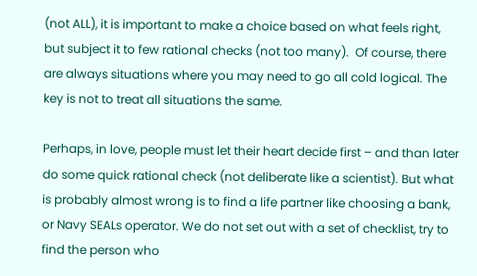(not ALL), it is important to make a choice based on what feels right, but subject it to few rational checks (not too many).  Of course, there are always situations where you may need to go all cold logical. The key is not to treat all situations the same.

Perhaps, in love, people must let their heart decide first – and than later do some quick rational check (not deliberate like a scientist). But what is probably almost wrong is to find a life partner like choosing a bank, or Navy SEALs operator. We do not set out with a set of checklist, try to find the person who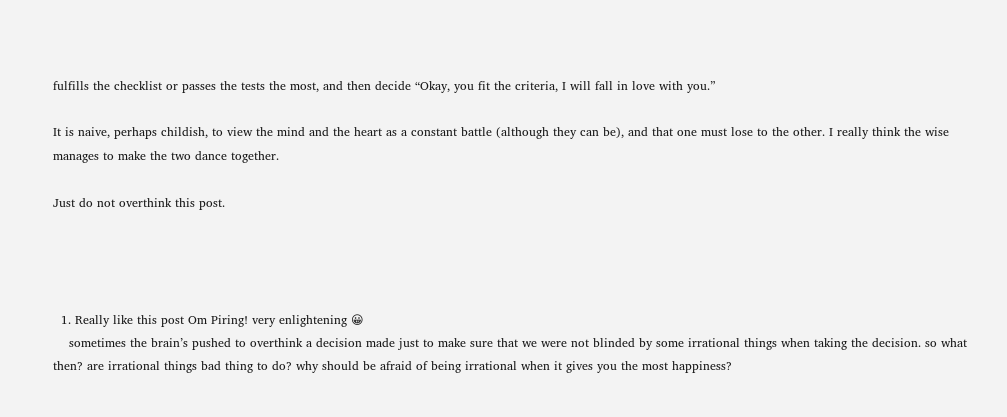fulfills the checklist or passes the tests the most, and then decide “Okay, you fit the criteria, I will fall in love with you.”

It is naive, perhaps childish, to view the mind and the heart as a constant battle (although they can be), and that one must lose to the other. I really think the wise manages to make the two dance together.

Just do not overthink this post.




  1. Really like this post Om Piring! very enlightening 😀
    sometimes the brain’s pushed to overthink a decision made just to make sure that we were not blinded by some irrational things when taking the decision. so what then? are irrational things bad thing to do? why should be afraid of being irrational when it gives you the most happiness?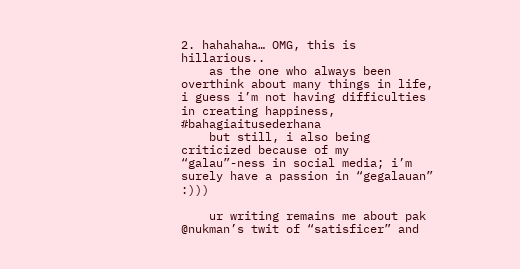2. hahahaha… OMG, this is hillarious..
    as the one who always been overthink about many things in life, i guess i’m not having difficulties in creating happiness, #bahagiaitusederhana
    but still, i also being criticized because of my “galau”-ness in social media; i’m surely have a passion in “gegalauan” :)))

    ur writing remains me about pak @nukman’s twit of “satisficer” and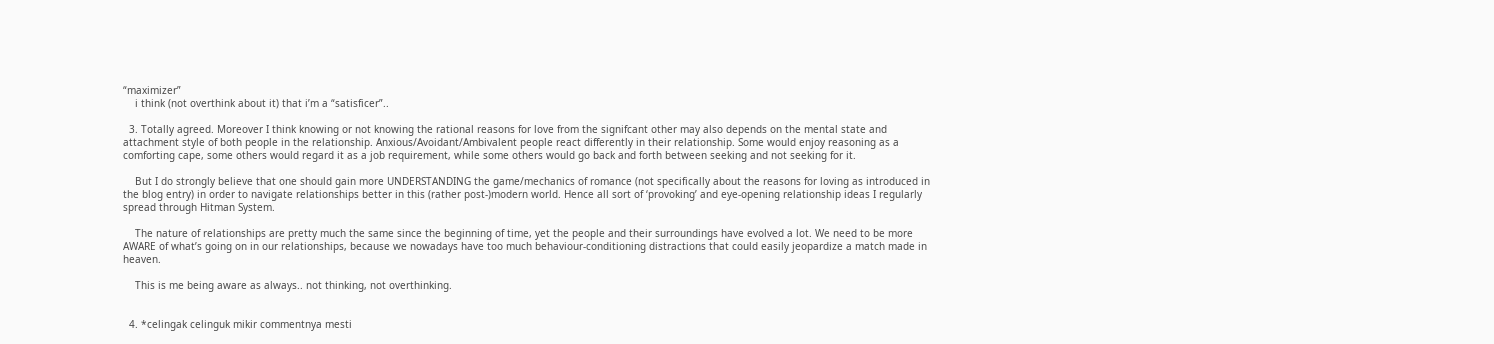“maximizer”
    i think (not overthink about it) that i’m a “satisficer”..

  3. Totally agreed. Moreover I think knowing or not knowing the rational reasons for love from the signifcant other may also depends on the mental state and attachment style of both people in the relationship. Anxious/Avoidant/Ambivalent people react differently in their relationship. Some would enjoy reasoning as a comforting cape, some others would regard it as a job requirement, while some others would go back and forth between seeking and not seeking for it.

    But I do strongly believe that one should gain more UNDERSTANDING the game/mechanics of romance (not specifically about the reasons for loving as introduced in the blog entry) in order to navigate relationships better in this (rather post-)modern world. Hence all sort of ‘provoking’ and eye-opening relationship ideas I regularly spread through Hitman System.

    The nature of relationships are pretty much the same since the beginning of time, yet the people and their surroundings have evolved a lot. We need to be more AWARE of what’s going on in our relationships, because we nowadays have too much behaviour-conditioning distractions that could easily jeopardize a match made in heaven.

    This is me being aware as always.. not thinking, not overthinking.


  4. *celingak celinguk mikir commentnya mesti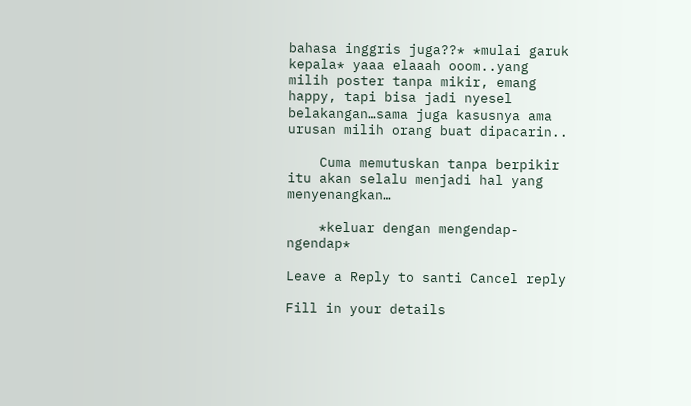bahasa inggris juga??* *mulai garuk kepala* yaaa elaaah ooom..yang milih poster tanpa mikir, emang happy, tapi bisa jadi nyesel belakangan…sama juga kasusnya ama urusan milih orang buat dipacarin..

    Cuma memutuskan tanpa berpikir itu akan selalu menjadi hal yang menyenangkan…

    *keluar dengan mengendap-ngendap*

Leave a Reply to santi Cancel reply

Fill in your details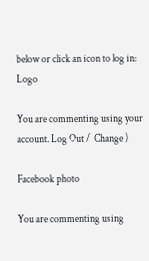below or click an icon to log in: Logo

You are commenting using your account. Log Out /  Change )

Facebook photo

You are commenting using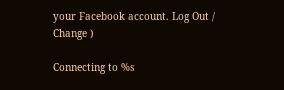your Facebook account. Log Out /  Change )

Connecting to %s